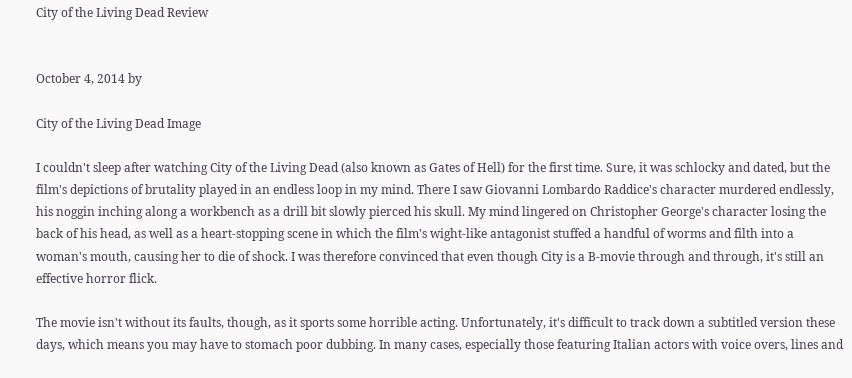City of the Living Dead Review


October 4, 2014 by

City of the Living Dead Image

I couldn't sleep after watching City of the Living Dead (also known as Gates of Hell) for the first time. Sure, it was schlocky and dated, but the film's depictions of brutality played in an endless loop in my mind. There I saw Giovanni Lombardo Raddice's character murdered endlessly, his noggin inching along a workbench as a drill bit slowly pierced his skull. My mind lingered on Christopher George's character losing the back of his head, as well as a heart-stopping scene in which the film's wight-like antagonist stuffed a handful of worms and filth into a woman's mouth, causing her to die of shock. I was therefore convinced that even though City is a B-movie through and through, it's still an effective horror flick.

The movie isn't without its faults, though, as it sports some horrible acting. Unfortunately, it's difficult to track down a subtitled version these days, which means you may have to stomach poor dubbing. In many cases, especially those featuring Italian actors with voice overs, lines and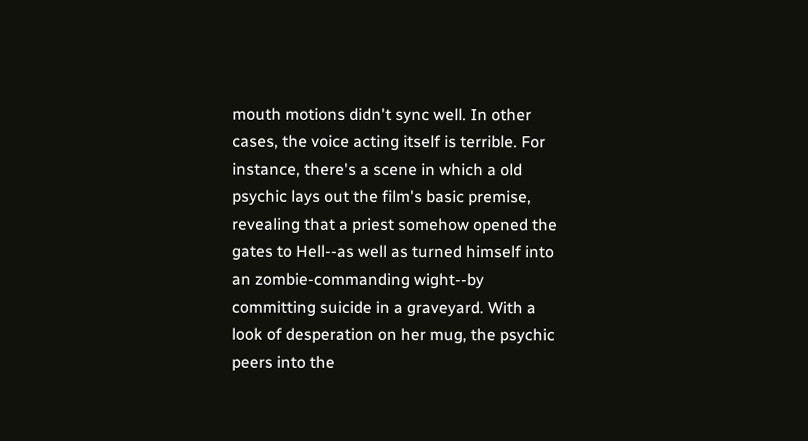mouth motions didn't sync well. In other cases, the voice acting itself is terrible. For instance, there's a scene in which a old psychic lays out the film's basic premise, revealing that a priest somehow opened the gates to Hell--as well as turned himself into an zombie-commanding wight--by committing suicide in a graveyard. With a look of desperation on her mug, the psychic peers into the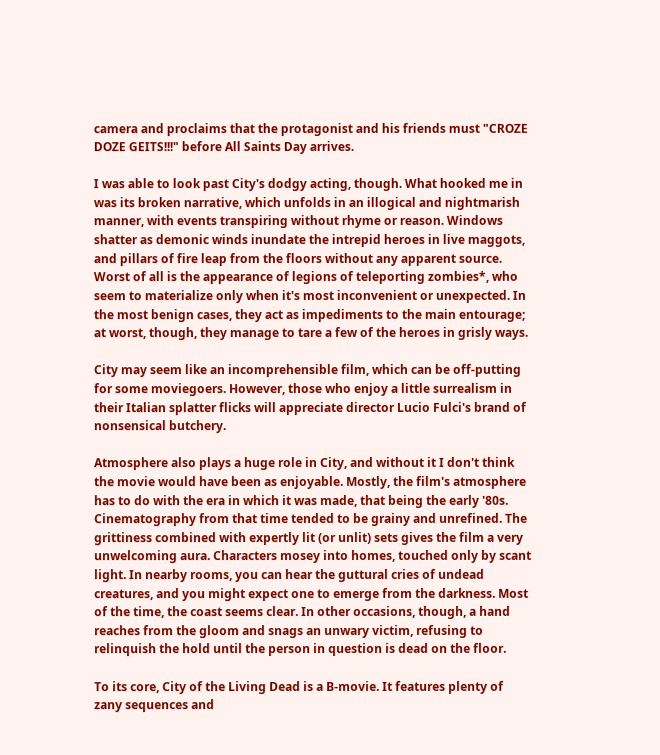camera and proclaims that the protagonist and his friends must "CROZE DOZE GEITS!!!" before All Saints Day arrives.

I was able to look past City's dodgy acting, though. What hooked me in was its broken narrative, which unfolds in an illogical and nightmarish manner, with events transpiring without rhyme or reason. Windows shatter as demonic winds inundate the intrepid heroes in live maggots, and pillars of fire leap from the floors without any apparent source. Worst of all is the appearance of legions of teleporting zombies*, who seem to materialize only when it's most inconvenient or unexpected. In the most benign cases, they act as impediments to the main entourage; at worst, though, they manage to tare a few of the heroes in grisly ways.

City may seem like an incomprehensible film, which can be off-putting for some moviegoers. However, those who enjoy a little surrealism in their Italian splatter flicks will appreciate director Lucio Fulci's brand of nonsensical butchery.

Atmosphere also plays a huge role in City, and without it I don't think the movie would have been as enjoyable. Mostly, the film's atmosphere has to do with the era in which it was made, that being the early '80s. Cinematography from that time tended to be grainy and unrefined. The grittiness combined with expertly lit (or unlit) sets gives the film a very unwelcoming aura. Characters mosey into homes, touched only by scant light. In nearby rooms, you can hear the guttural cries of undead creatures, and you might expect one to emerge from the darkness. Most of the time, the coast seems clear. In other occasions, though, a hand reaches from the gloom and snags an unwary victim, refusing to relinquish the hold until the person in question is dead on the floor.

To its core, City of the Living Dead is a B-movie. It features plenty of zany sequences and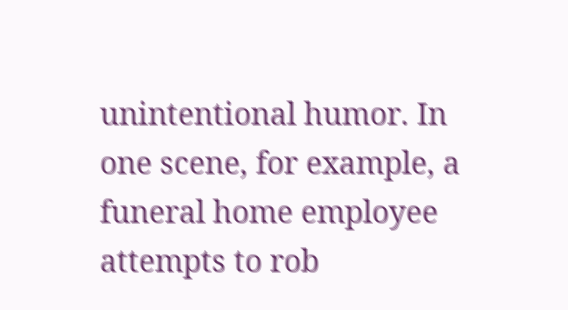unintentional humor. In one scene, for example, a funeral home employee attempts to rob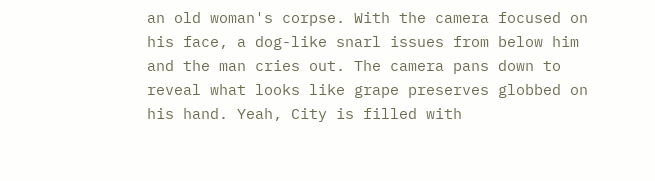an old woman's corpse. With the camera focused on his face, a dog-like snarl issues from below him and the man cries out. The camera pans down to reveal what looks like grape preserves globbed on his hand. Yeah, City is filled with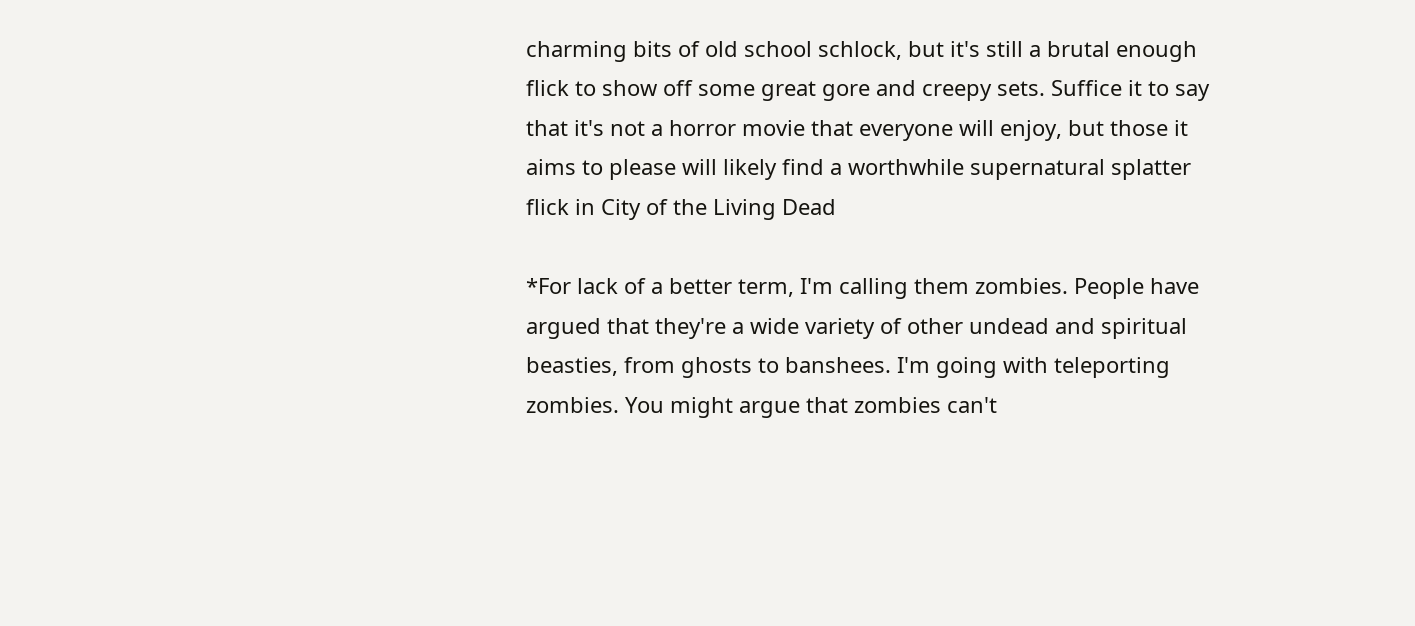charming bits of old school schlock, but it's still a brutal enough flick to show off some great gore and creepy sets. Suffice it to say that it's not a horror movie that everyone will enjoy, but those it aims to please will likely find a worthwhile supernatural splatter flick in City of the Living Dead

*For lack of a better term, I'm calling them zombies. People have argued that they're a wide variety of other undead and spiritual beasties, from ghosts to banshees. I'm going with teleporting zombies. You might argue that zombies can't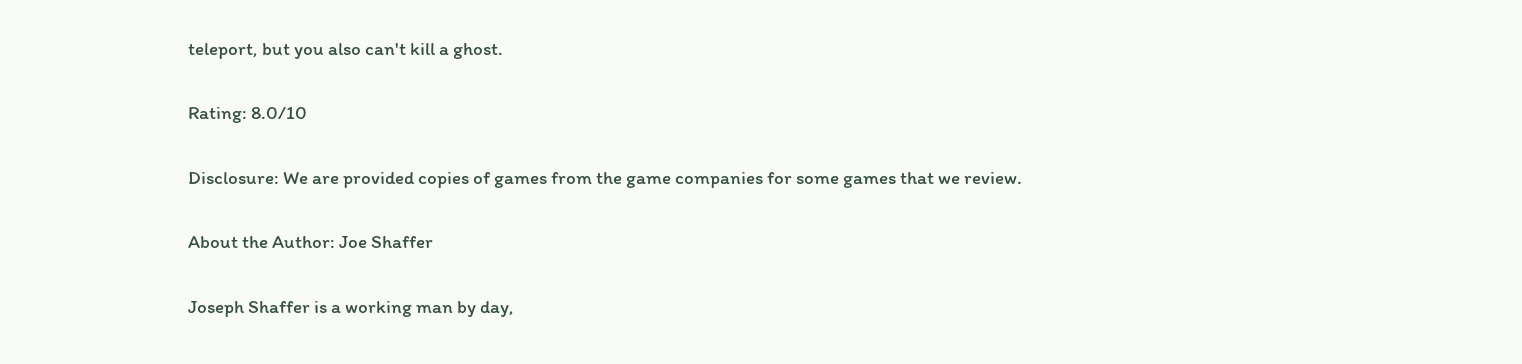teleport, but you also can't kill a ghost.

Rating: 8.0/10

Disclosure: We are provided copies of games from the game companies for some games that we review.

About the Author: Joe Shaffer

Joseph Shaffer is a working man by day,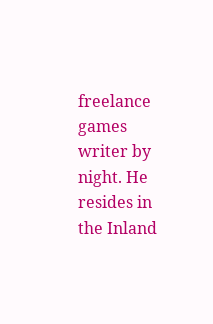freelance games writer by night. He resides in the Inland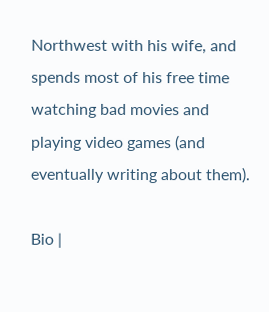Northwest with his wife, and spends most of his free time watching bad movies and playing video games (and eventually writing about them).

Bio |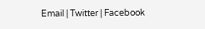Email | Twitter | Facebook